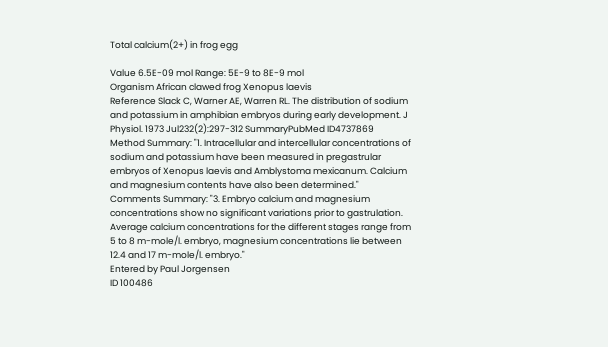Total calcium(2+) in frog egg

Value 6.5E-09 mol Range: 5E-9 to 8E-9 mol
Organism African clawed frog Xenopus laevis
Reference Slack C, Warner AE, Warren RL. The distribution of sodium and potassium in amphibian embryos during early development. J Physiol. 1973 Jul232(2):297-312 SummaryPubMed ID4737869
Method Summary: "1. Intracellular and intercellular concentrations of sodium and potassium have been measured in pregastrular embryos of Xenopus laevis and Amblystoma mexicanum. Calcium and magnesium contents have also been determined."
Comments Summary: "3. Embryo calcium and magnesium concentrations show no significant variations prior to gastrulation. Average calcium concentrations for the different stages range from 5 to 8 m-mole/l. embryo, magnesium concentrations lie between 12.4 and 17 m-mole/l. embryo."
Entered by Paul Jorgensen
ID 100486